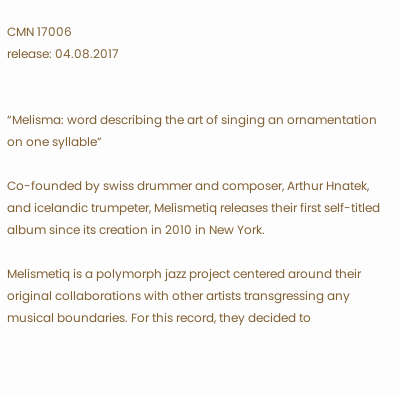CMN 17006
release: 04.08.2017


“Melisma: word describing the art of singing an ornamentation on one syllable”

Co-founded by swiss drummer and composer, Arthur Hnatek, and icelandic trumpeter, Melismetiq releases their first self-titled album since its creation in 2010 in New York.

Melismetiq is a polymorph jazz project centered around their original collaborations with other artists transgressing any musical boundaries. For this record, they decided to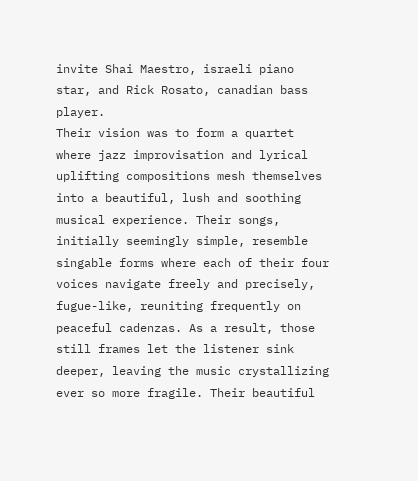invite Shai Maestro, israeli piano star, and Rick Rosato, canadian bass player.
Their vision was to form a quartet where jazz improvisation and lyrical uplifting compositions mesh themselves into a beautiful, lush and soothing musical experience. Their songs, initially seemingly simple, resemble singable forms where each of their four voices navigate freely and precisely, fugue-like, reuniting frequently on peaceful cadenzas. As a result, those still frames let the listener sink deeper, leaving the music crystallizing ever so more fragile. Their beautiful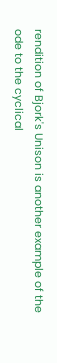rendition of Bjork's Unison is another example of the ode to the cyclical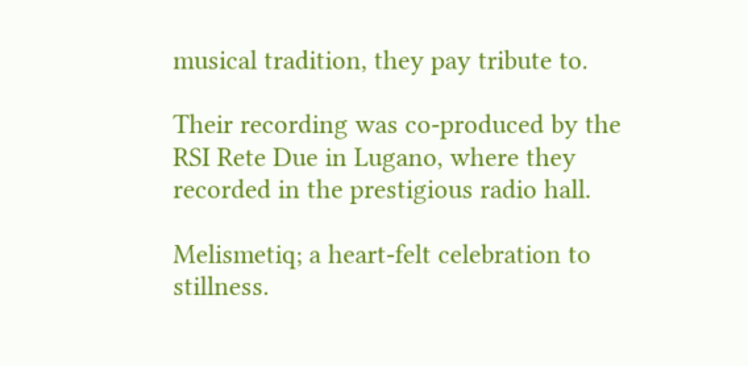musical tradition, they pay tribute to.

Their recording was co-produced by the RSI Rete Due in Lugano, where they recorded in the prestigious radio hall.

Melismetiq; a heart-felt celebration to stillness.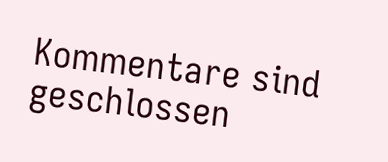Kommentare sind geschlossen